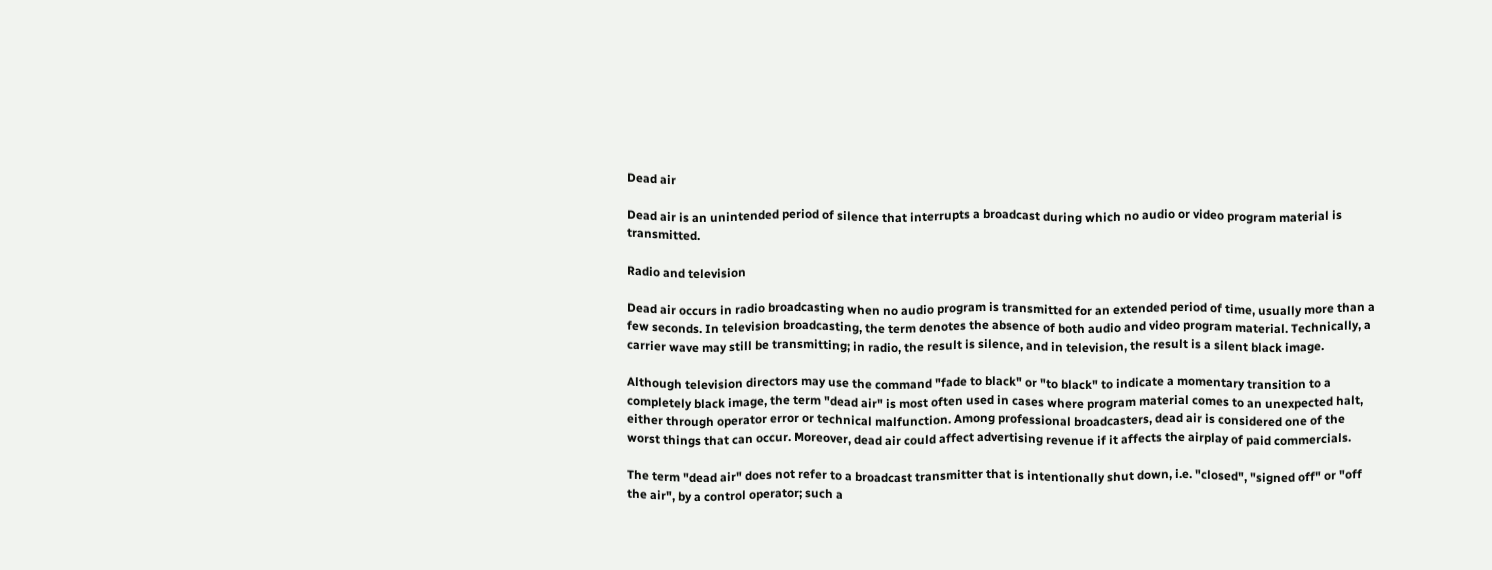Dead air

Dead air is an unintended period of silence that interrupts a broadcast during which no audio or video program material is transmitted.

Radio and television

Dead air occurs in radio broadcasting when no audio program is transmitted for an extended period of time, usually more than a few seconds. In television broadcasting, the term denotes the absence of both audio and video program material. Technically, a carrier wave may still be transmitting; in radio, the result is silence, and in television, the result is a silent black image.

Although television directors may use the command "fade to black" or "to black" to indicate a momentary transition to a completely black image, the term "dead air" is most often used in cases where program material comes to an unexpected halt, either through operator error or technical malfunction. Among professional broadcasters, dead air is considered one of the worst things that can occur. Moreover, dead air could affect advertising revenue if it affects the airplay of paid commercials.

The term "dead air" does not refer to a broadcast transmitter that is intentionally shut down, i.e. "closed", "signed off" or "off the air", by a control operator; such a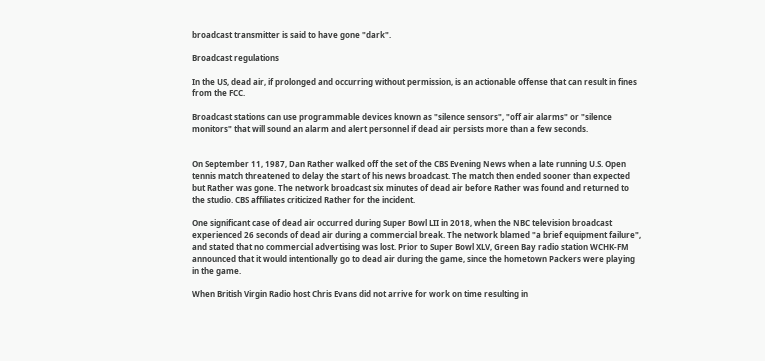broadcast transmitter is said to have gone "dark".

Broadcast regulations

In the US, dead air, if prolonged and occurring without permission, is an actionable offense that can result in fines from the FCC.

Broadcast stations can use programmable devices known as "silence sensors", "off air alarms" or "silence monitors" that will sound an alarm and alert personnel if dead air persists more than a few seconds.


On September 11, 1987, Dan Rather walked off the set of the CBS Evening News when a late running U.S. Open tennis match threatened to delay the start of his news broadcast. The match then ended sooner than expected but Rather was gone. The network broadcast six minutes of dead air before Rather was found and returned to the studio. CBS affiliates criticized Rather for the incident.

One significant case of dead air occurred during Super Bowl LII in 2018, when the NBC television broadcast experienced 26 seconds of dead air during a commercial break. The network blamed "a brief equipment failure", and stated that no commercial advertising was lost. Prior to Super Bowl XLV, Green Bay radio station WCHK-FM announced that it would intentionally go to dead air during the game, since the hometown Packers were playing in the game.

When British Virgin Radio host Chris Evans did not arrive for work on time resulting in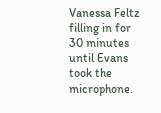Vanessa Feltz filling in for 30 minutes until Evans took the microphone.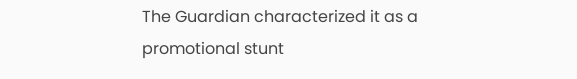The Guardian characterized it as a promotional stunt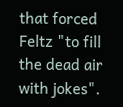that forced Feltz "to fill the dead air with jokes".